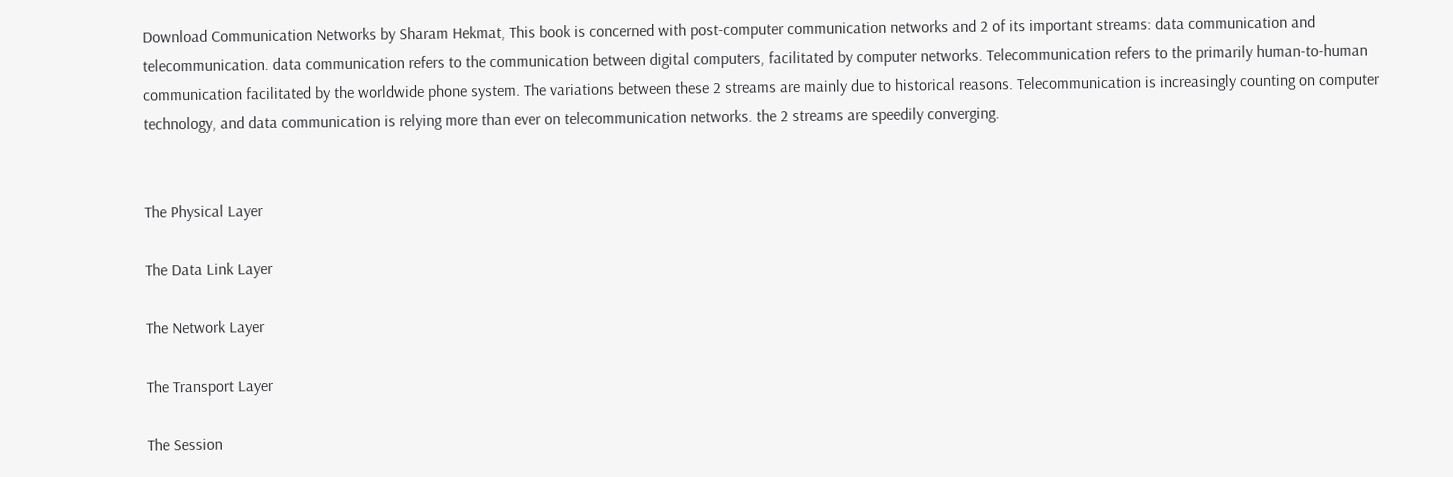Download Communication Networks by Sharam Hekmat, This book is concerned with post-computer communication networks and 2 of its important streams: data communication and telecommunication. data communication refers to the communication between digital computers, facilitated by computer networks. Telecommunication refers to the primarily human-to-human communication facilitated by the worldwide phone system. The variations between these 2 streams are mainly due to historical reasons. Telecommunication is increasingly counting on computer technology, and data communication is relying more than ever on telecommunication networks. the 2 streams are speedily converging.


The Physical Layer

The Data Link Layer

The Network Layer

The Transport Layer

The Session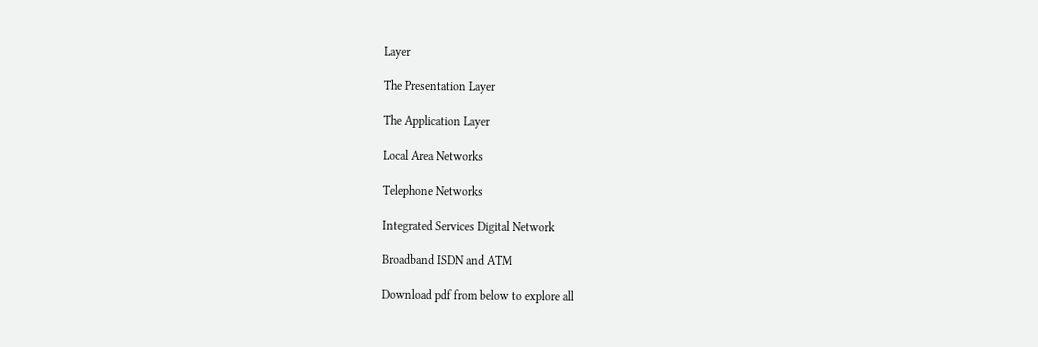Layer

The Presentation Layer

The Application Layer

Local Area Networks

Telephone Networks

Integrated Services Digital Network

Broadband ISDN and ATM

Download pdf from below to explore all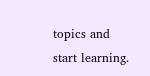topics and start learning.